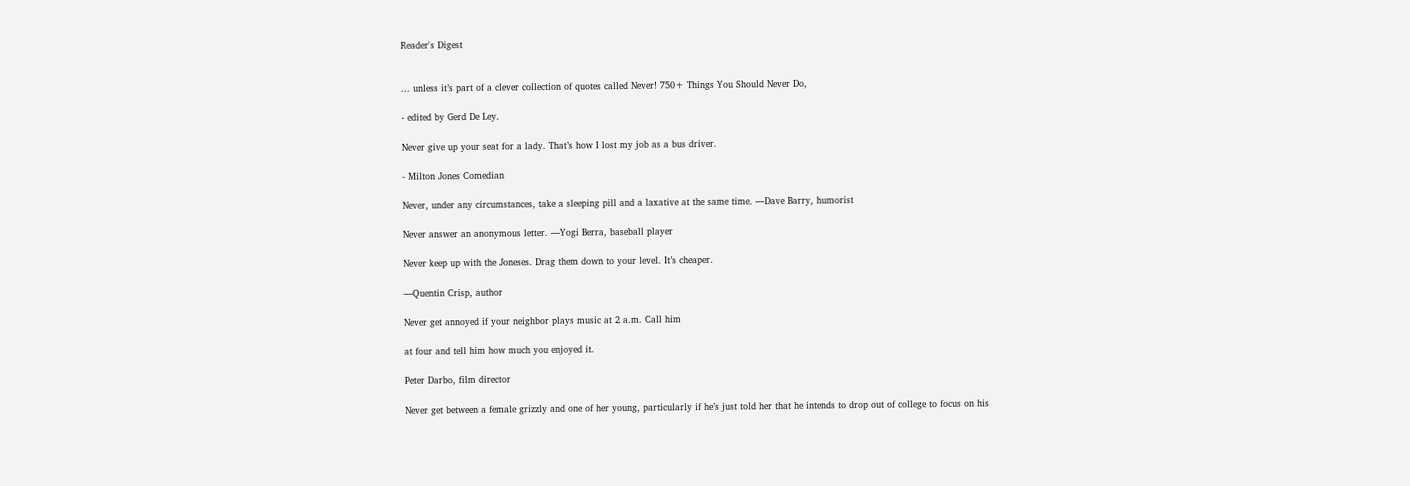Reader's Digest


... unless it’s part of a clever collection of quotes called Never! 750+ Things You Should Never Do,

- edited by Gerd De Ley.

Never give up your seat for a lady. That’s how I lost my job as a bus driver.

- Milton Jones Comedian

Never, under any circumstances, take a sleeping pill and a laxative at the same time. —Dave Barry, humorist

Never answer an anonymous letter. —Yogi Berra, baseball player

Never keep up with the Joneses. Drag them down to your level. It’s cheaper.

—Quentin Crisp, author

Never get annoyed if your neighbor plays music at 2 a.m. Call him

at four and tell him how much you enjoyed it.

Peter Darbo, film director

Never get between a female grizzly and one of her young, particularly if he’s just told her that he intends to drop out of college to focus on his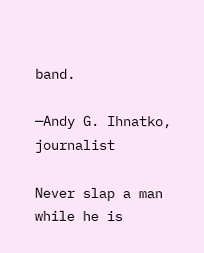band.

—Andy G. Ihnatko, journalist

Never slap a man while he is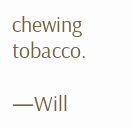chewing tobacco.

—Will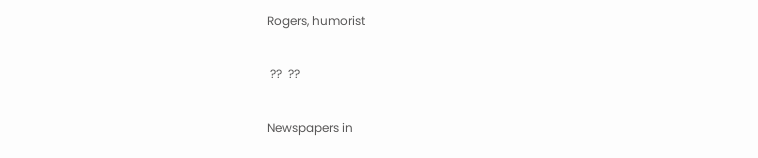Rogers, humorist

 ??  ??

Newspapers in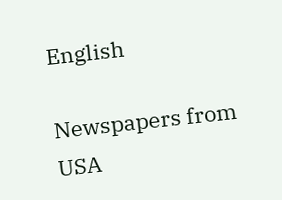English

Newspapers from USA